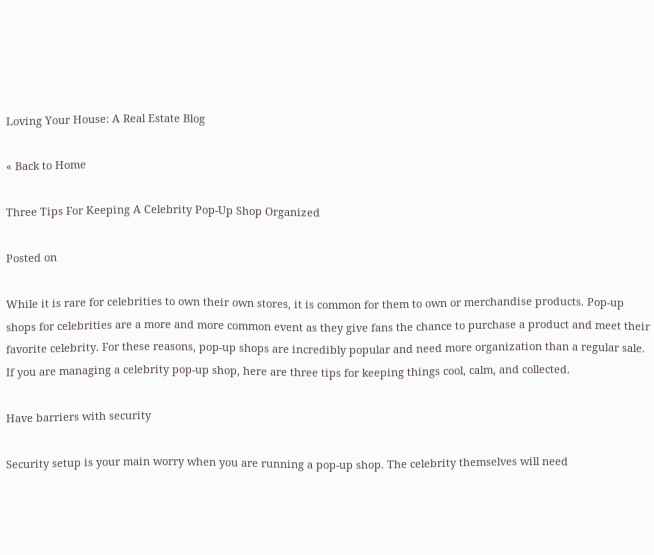Loving Your House: A Real Estate Blog

« Back to Home

Three Tips For Keeping A Celebrity Pop-Up Shop Organized

Posted on

While it is rare for celebrities to own their own stores, it is common for them to own or merchandise products. Pop-up shops for celebrities are a more and more common event as they give fans the chance to purchase a product and meet their favorite celebrity. For these reasons, pop-up shops are incredibly popular and need more organization than a regular sale. If you are managing a celebrity pop-up shop, here are three tips for keeping things cool, calm, and collected.

Have barriers with security

Security setup is your main worry when you are running a pop-up shop. The celebrity themselves will need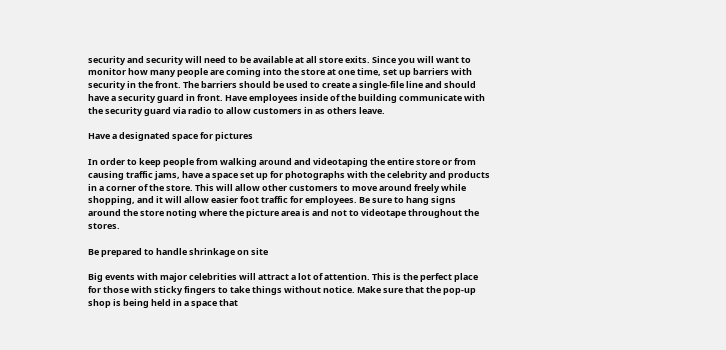security and security will need to be available at all store exits. Since you will want to monitor how many people are coming into the store at one time, set up barriers with security in the front. The barriers should be used to create a single-file line and should have a security guard in front. Have employees inside of the building communicate with the security guard via radio to allow customers in as others leave.

Have a designated space for pictures

In order to keep people from walking around and videotaping the entire store or from causing traffic jams, have a space set up for photographs with the celebrity and products in a corner of the store. This will allow other customers to move around freely while shopping, and it will allow easier foot traffic for employees. Be sure to hang signs around the store noting where the picture area is and not to videotape throughout the stores.

Be prepared to handle shrinkage on site

Big events with major celebrities will attract a lot of attention. This is the perfect place for those with sticky fingers to take things without notice. Make sure that the pop-up shop is being held in a space that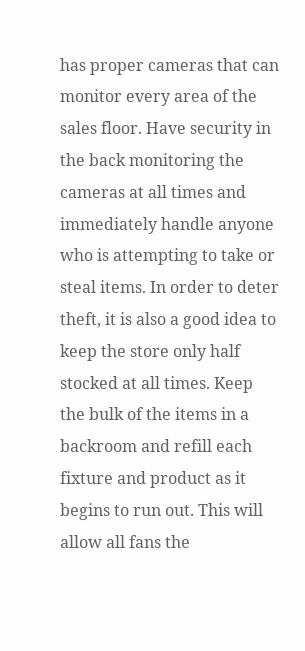has proper cameras that can monitor every area of the sales floor. Have security in the back monitoring the cameras at all times and immediately handle anyone who is attempting to take or steal items. In order to deter theft, it is also a good idea to keep the store only half stocked at all times. Keep the bulk of the items in a backroom and refill each fixture and product as it begins to run out. This will allow all fans the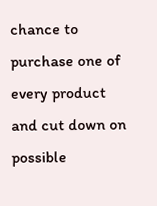chance to purchase one of every product and cut down on possible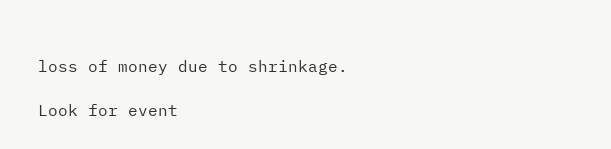loss of money due to shrinkage.

Look for event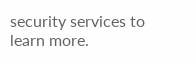security services to learn more.